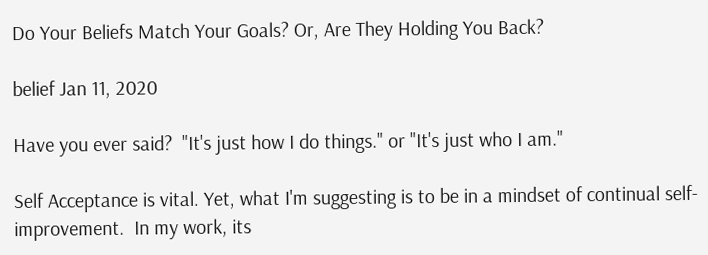Do Your Beliefs Match Your Goals? Or, Are They Holding You Back?

belief Jan 11, 2020

Have you ever said?  "It's just how I do things." or "It's just who I am."

Self Acceptance is vital. Yet, what I'm suggesting is to be in a mindset of continual self-improvement.  In my work, its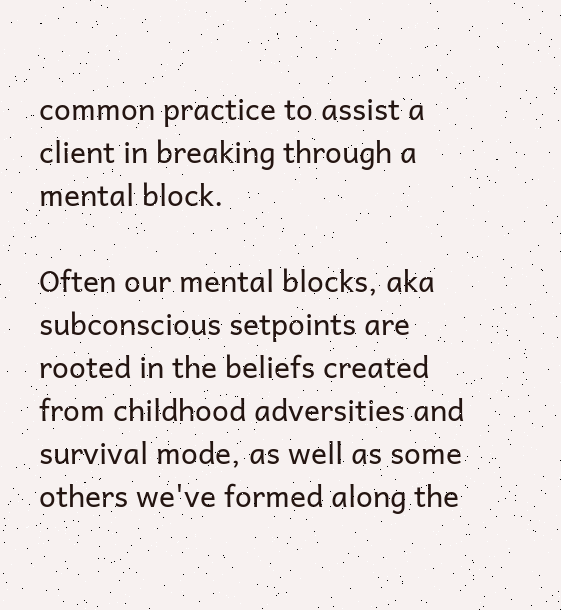common practice to assist a client in breaking through a mental block.

Often our mental blocks, aka subconscious setpoints are rooted in the beliefs created from childhood adversities and survival mode, as well as some others we've formed along the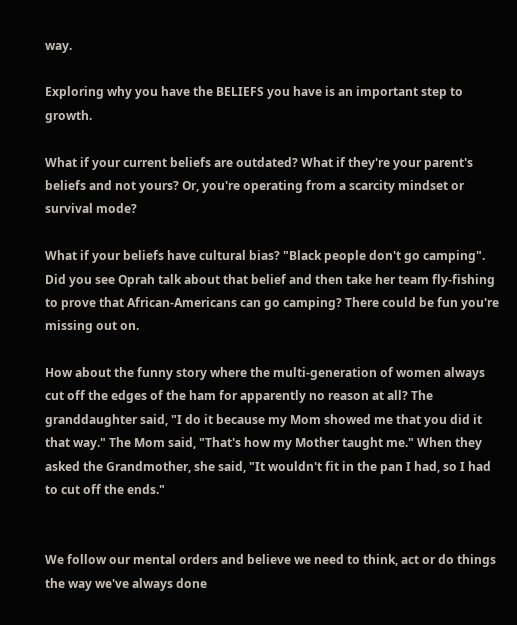way.

Exploring why you have the BELIEFS you have is an important step to growth.

What if your current beliefs are outdated? What if they're your parent's beliefs and not yours? Or, you're operating from a scarcity mindset or survival mode?

What if your beliefs have cultural bias? "Black people don't go camping". Did you see Oprah talk about that belief and then take her team fly-fishing to prove that African-Americans can go camping? There could be fun you're missing out on.

How about the funny story where the multi-generation of women always cut off the edges of the ham for apparently no reason at all? The granddaughter said, "I do it because my Mom showed me that you did it that way." The Mom said, "That's how my Mother taught me." When they asked the Grandmother, she said, "It wouldn't fit in the pan I had, so I had to cut off the ends."


We follow our mental orders and believe we need to think, act or do things the way we've always done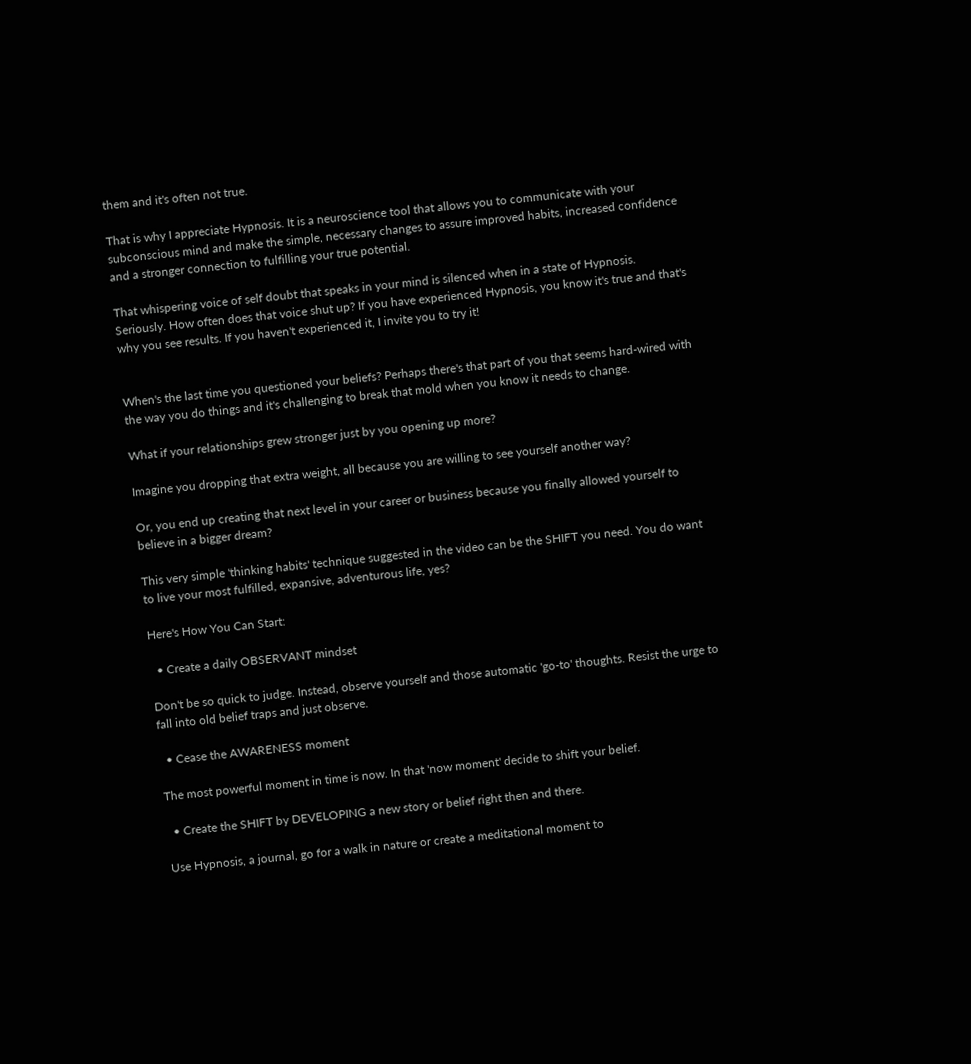them and it's often not true.

That is why I appreciate Hypnosis. It is a neuroscience tool that allows you to communicate with your subconscious mind and make the simple, necessary changes to assure improved habits, increased confidence and a stronger connection to fulfilling your true potential.

That whispering voice of self doubt that speaks in your mind is silenced when in a state of Hypnosis. Seriously. How often does that voice shut up? If you have experienced Hypnosis, you know it's true and that's why you see results. If you haven't experienced it, I invite you to try it!


When's the last time you questioned your beliefs? Perhaps there's that part of you that seems hard-wired with the way you do things and it's challenging to break that mold when you know it needs to change.

What if your relationships grew stronger just by you opening up more?

Imagine you dropping that extra weight, all because you are willing to see yourself another way?

Or, you end up creating that next level in your career or business because you finally allowed yourself to believe in a bigger dream?

This very simple 'thinking habits' technique suggested in the video can be the SHIFT you need. You do want to live your most fulfilled, expansive, adventurous life, yes?

Here's How You Can Start:

  • Create a daily OBSERVANT mindset

Don't be so quick to judge. Instead, observe yourself and those automatic 'go-to' thoughts. Resist the urge to fall into old belief traps and just observe.

  • Cease the AWARENESS moment

The most powerful moment in time is now. In that 'now moment' decide to shift your belief.

  • Create the SHIFT by DEVELOPING a new story or belief right then and there.

Use Hypnosis, a journal, go for a walk in nature or create a meditational moment to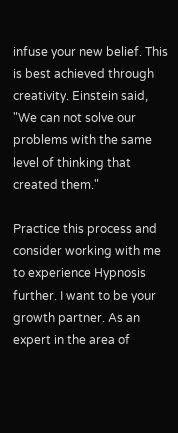infuse your new belief. This is best achieved through creativity. Einstein said, "We can not solve our problems with the same level of thinking that created them."

Practice this process and consider working with me to experience Hypnosis further. I want to be your growth partner. As an expert in the area of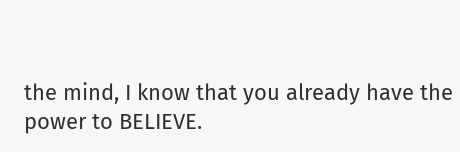the mind, I know that you already have the power to BELIEVE.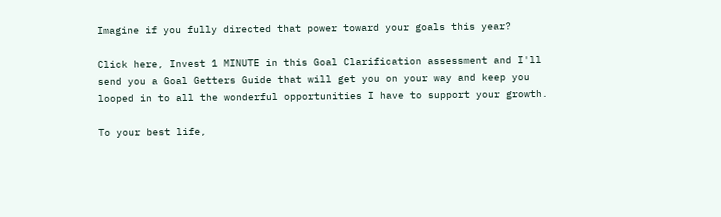Imagine if you fully directed that power toward your goals this year?

Click here, Invest 1 MINUTE in this Goal Clarification assessment and I'll send you a Goal Getters Guide that will get you on your way and keep you looped in to all the wonderful opportunities I have to support your growth.

To your best life,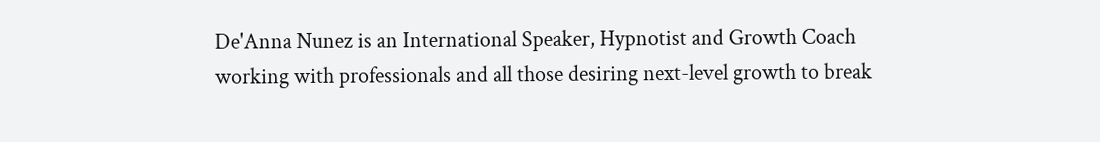De'Anna Nunez is an International Speaker, Hypnotist and Growth Coach working with professionals and all those desiring next-level growth to break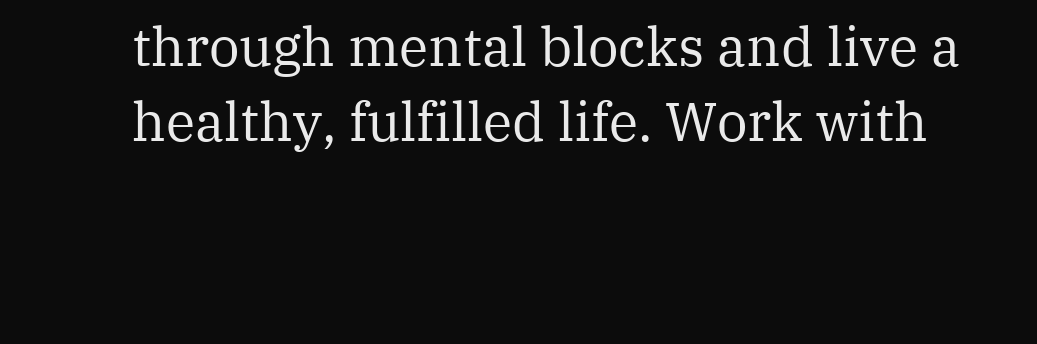through mental blocks and live a healthy, fulfilled life. Work with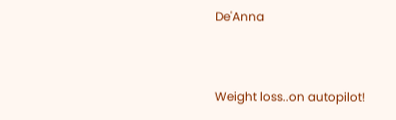De'Anna


Weight loss..on autopilot!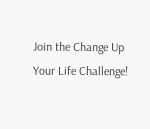Join the Change Up Your Life Challenge!